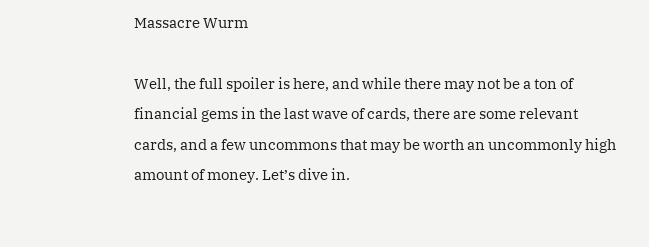Massacre Wurm

Well, the full spoiler is here, and while there may not be a ton of financial gems in the last wave of cards, there are some relevant cards, and a few uncommons that may be worth an uncommonly high amount of money. Let’s dive in.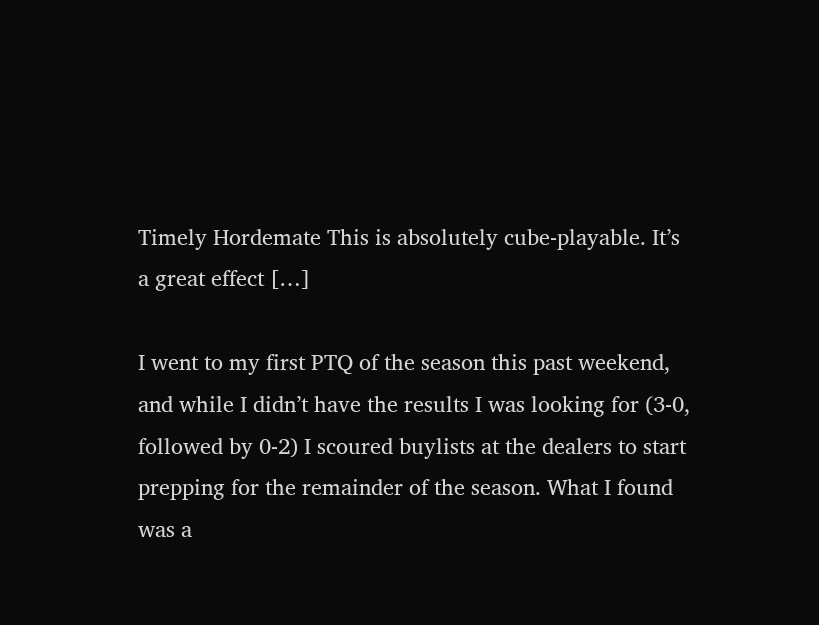Timely Hordemate This is absolutely cube-playable. It’s a great effect […]

I went to my first PTQ of the season this past weekend, and while I didn’t have the results I was looking for (3-0, followed by 0-2) I scoured buylists at the dealers to start prepping for the remainder of the season. What I found was a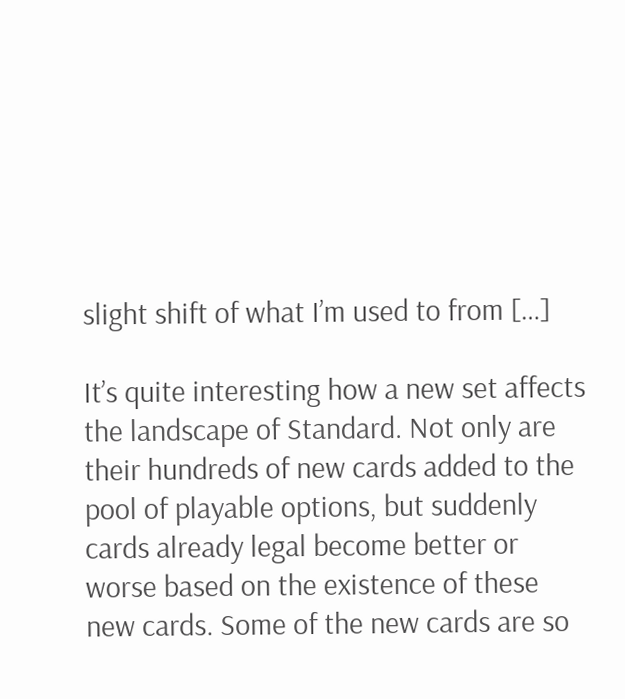slight shift of what I’m used to from […]

It’s quite interesting how a new set affects the landscape of Standard. Not only are their hundreds of new cards added to the pool of playable options, but suddenly cards already legal become better or worse based on the existence of these new cards. Some of the new cards are so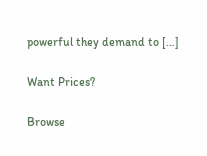powerful they demand to […]

Want Prices?

Browse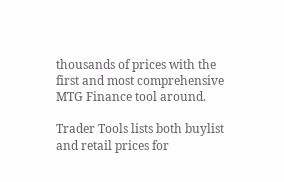thousands of prices with the first and most comprehensive MTG Finance tool around.

Trader Tools lists both buylist and retail prices for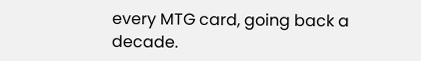every MTG card, going back a decade.